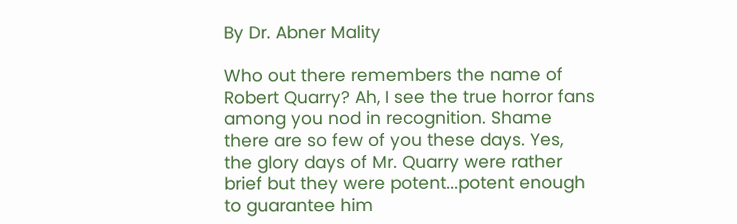By Dr. Abner Mality

Who out there remembers the name of Robert Quarry? Ah, I see the true horror fans among you nod in recognition. Shame there are so few of you these days. Yes, the glory days of Mr. Quarry were rather brief but they were potent...potent enough to guarantee him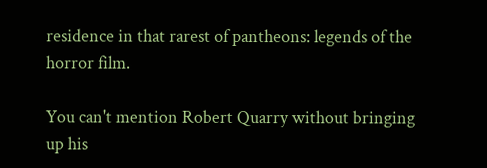residence in that rarest of pantheons: legends of the horror film.

You can't mention Robert Quarry without bringing up his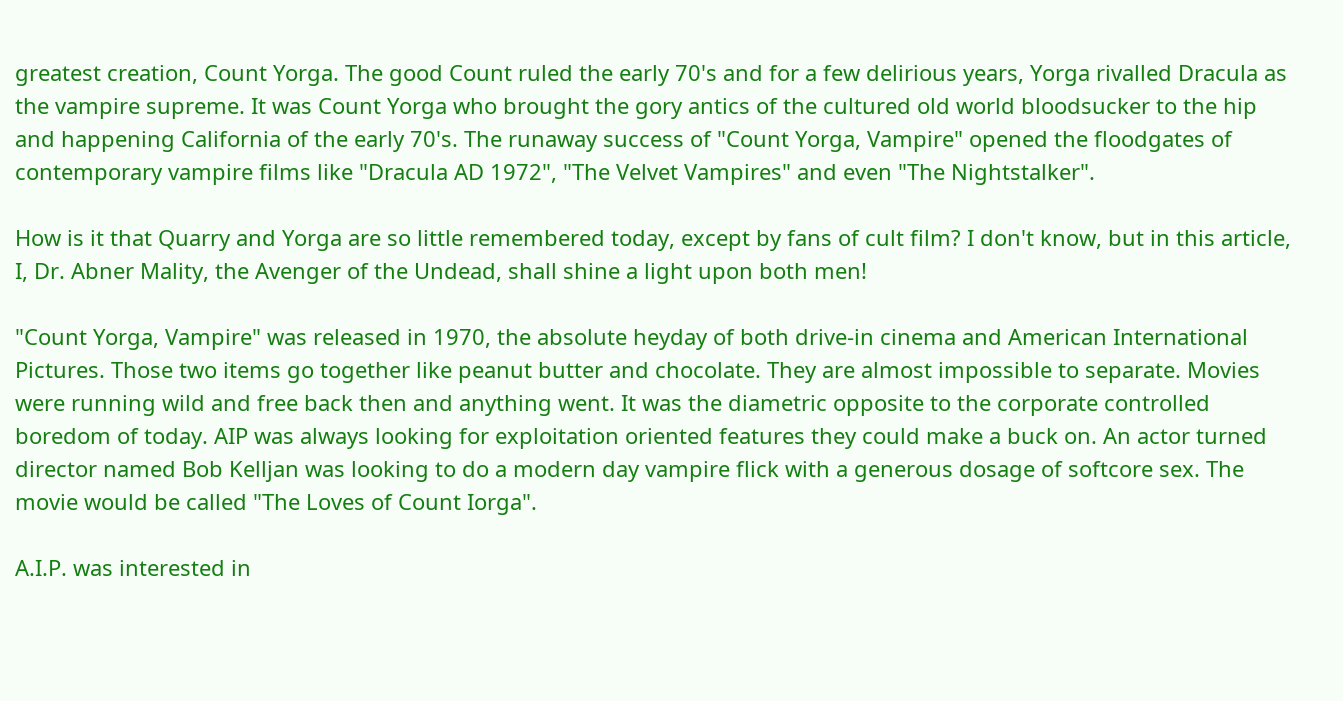greatest creation, Count Yorga. The good Count ruled the early 70's and for a few delirious years, Yorga rivalled Dracula as the vampire supreme. It was Count Yorga who brought the gory antics of the cultured old world bloodsucker to the hip and happening California of the early 70's. The runaway success of "Count Yorga, Vampire" opened the floodgates of contemporary vampire films like "Dracula AD 1972", "The Velvet Vampires" and even "The Nightstalker".

How is it that Quarry and Yorga are so little remembered today, except by fans of cult film? I don't know, but in this article, I, Dr. Abner Mality, the Avenger of the Undead, shall shine a light upon both men!

"Count Yorga, Vampire" was released in 1970, the absolute heyday of both drive-in cinema and American International Pictures. Those two items go together like peanut butter and chocolate. They are almost impossible to separate. Movies were running wild and free back then and anything went. It was the diametric opposite to the corporate controlled boredom of today. AIP was always looking for exploitation oriented features they could make a buck on. An actor turned director named Bob Kelljan was looking to do a modern day vampire flick with a generous dosage of softcore sex. The movie would be called "The Loves of Count Iorga".

A.I.P. was interested in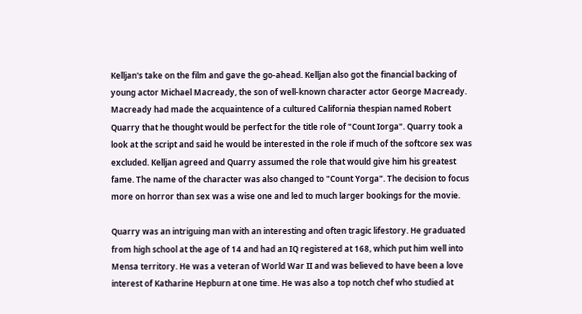Kelljan's take on the film and gave the go-ahead. Kelljan also got the financial backing of young actor Michael Macready, the son of well-known character actor George Macready. Macready had made the acquaintence of a cultured California thespian named Robert Quarry that he thought would be perfect for the title role of "Count Iorga". Quarry took a look at the script and said he would be interested in the role if much of the softcore sex was excluded. Kelljan agreed and Quarry assumed the role that would give him his greatest fame. The name of the character was also changed to "Count Yorga". The decision to focus more on horror than sex was a wise one and led to much larger bookings for the movie.

Quarry was an intriguing man with an interesting and often tragic lifestory. He graduated from high school at the age of 14 and had an IQ registered at 168, which put him well into Mensa territory. He was a veteran of World War II and was believed to have been a love interest of Katharine Hepburn at one time. He was also a top notch chef who studied at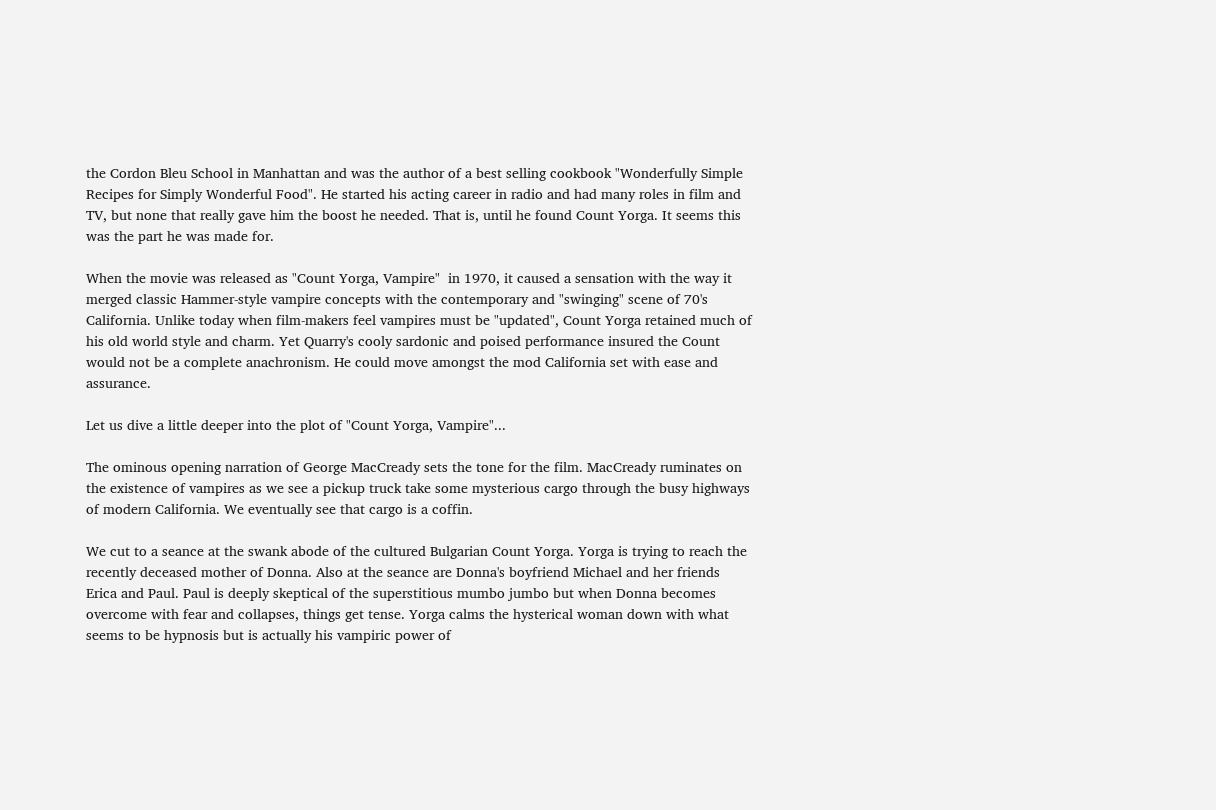the Cordon Bleu School in Manhattan and was the author of a best selling cookbook "Wonderfully Simple Recipes for Simply Wonderful Food". He started his acting career in radio and had many roles in film and TV, but none that really gave him the boost he needed. That is, until he found Count Yorga. It seems this was the part he was made for.

When the movie was released as "Count Yorga, Vampire"  in 1970, it caused a sensation with the way it merged classic Hammer-style vampire concepts with the contemporary and "swinging" scene of 70's California. Unlike today when film-makers feel vampires must be "updated", Count Yorga retained much of his old world style and charm. Yet Quarry's cooly sardonic and poised performance insured the Count would not be a complete anachronism. He could move amongst the mod California set with ease and assurance.

Let us dive a little deeper into the plot of "Count Yorga, Vampire"...

The ominous opening narration of George MacCready sets the tone for the film. MacCready ruminates on the existence of vampires as we see a pickup truck take some mysterious cargo through the busy highways of modern California. We eventually see that cargo is a coffin.

We cut to a seance at the swank abode of the cultured Bulgarian Count Yorga. Yorga is trying to reach the recently deceased mother of Donna. Also at the seance are Donna's boyfriend Michael and her friends Erica and Paul. Paul is deeply skeptical of the superstitious mumbo jumbo but when Donna becomes overcome with fear and collapses, things get tense. Yorga calms the hysterical woman down with what seems to be hypnosis but is actually his vampiric power of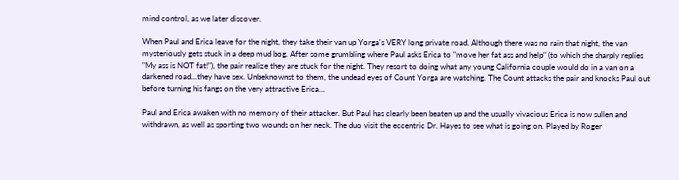mind control, as we later discover.

When Paul and Erica leave for the night, they take their van up Yorga's VERY long private road. Although there was no rain that night, the van mysteriously gets stuck in a deep mud bog. After some grumbling where Paul asks Erica to "move her fat ass and help" (to which she sharply replies "My ass is NOT fat!"), the pair realize they are stuck for the night. They resort to doing what any young California couple would do in a van on a darkened road...they have sex. Unbeknownst to them, the undead eyes of Count Yorga are watching. The Count attacks the pair and knocks Paul out before turning his fangs on the very attractive Erica...

Paul and Erica awaken with no memory of their attacker. But Paul has clearly been beaten up and the usually vivacious Erica is now sullen and withdrawn, as well as sporting two wounds on her neck. The duo visit the eccentric Dr. Hayes to see what is going on. Played by Roger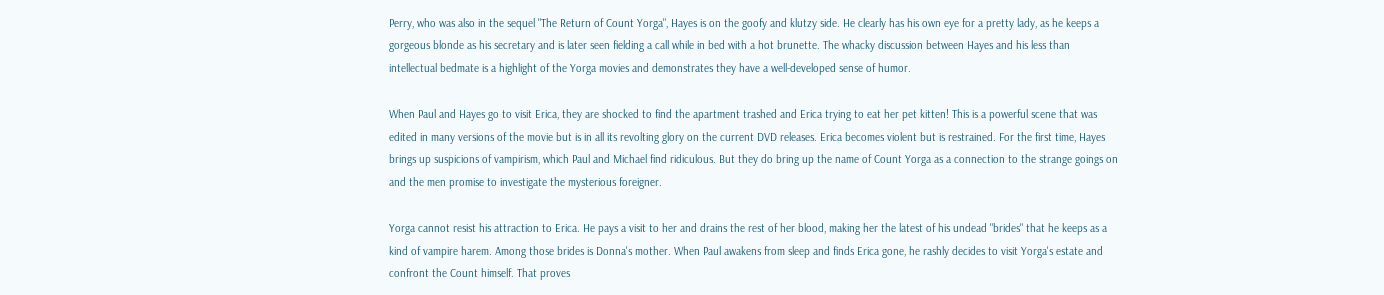Perry, who was also in the sequel "The Return of Count Yorga", Hayes is on the goofy and klutzy side. He clearly has his own eye for a pretty lady, as he keeps a gorgeous blonde as his secretary and is later seen fielding a call while in bed with a hot brunette. The whacky discussion between Hayes and his less than intellectual bedmate is a highlight of the Yorga movies and demonstrates they have a well-developed sense of humor.

When Paul and Hayes go to visit Erica, they are shocked to find the apartment trashed and Erica trying to eat her pet kitten! This is a powerful scene that was edited in many versions of the movie but is in all its revolting glory on the current DVD releases. Erica becomes violent but is restrained. For the first time, Hayes brings up suspicions of vampirism, which Paul and Michael find ridiculous. But they do bring up the name of Count Yorga as a connection to the strange goings on and the men promise to investigate the mysterious foreigner.

Yorga cannot resist his attraction to Erica. He pays a visit to her and drains the rest of her blood, making her the latest of his undead "brides" that he keeps as a kind of vampire harem. Among those brides is Donna's mother. When Paul awakens from sleep and finds Erica gone, he rashly decides to visit Yorga's estate and confront the Count himself. That proves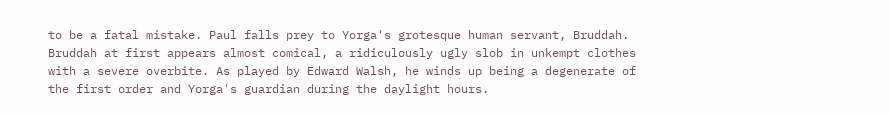to be a fatal mistake. Paul falls prey to Yorga's grotesque human servant, Bruddah. Bruddah at first appears almost comical, a ridiculously ugly slob in unkempt clothes with a severe overbite. As played by Edward Walsh, he winds up being a degenerate of the first order and Yorga's guardian during the daylight hours.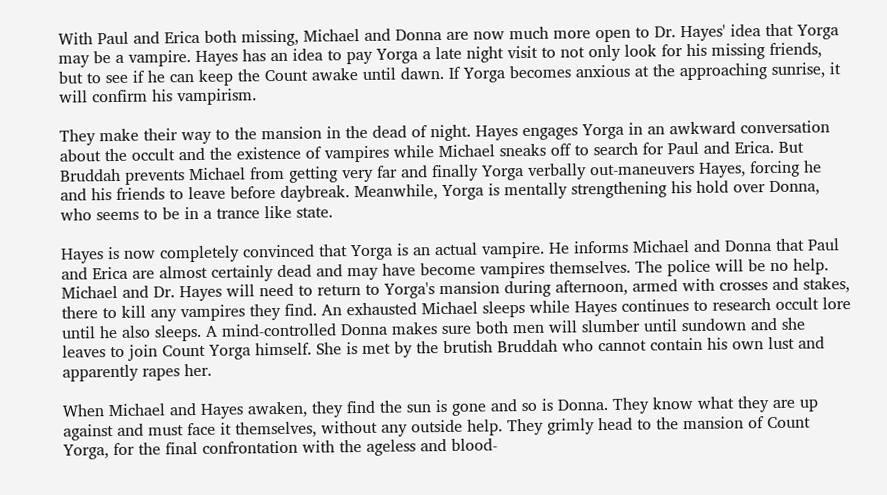With Paul and Erica both missing, Michael and Donna are now much more open to Dr. Hayes' idea that Yorga may be a vampire. Hayes has an idea to pay Yorga a late night visit to not only look for his missing friends, but to see if he can keep the Count awake until dawn. If Yorga becomes anxious at the approaching sunrise, it will confirm his vampirism.

They make their way to the mansion in the dead of night. Hayes engages Yorga in an awkward conversation about the occult and the existence of vampires while Michael sneaks off to search for Paul and Erica. But Bruddah prevents Michael from getting very far and finally Yorga verbally out-maneuvers Hayes, forcing he and his friends to leave before daybreak. Meanwhile, Yorga is mentally strengthening his hold over Donna, who seems to be in a trance like state.

Hayes is now completely convinced that Yorga is an actual vampire. He informs Michael and Donna that Paul and Erica are almost certainly dead and may have become vampires themselves. The police will be no help. Michael and Dr. Hayes will need to return to Yorga's mansion during afternoon, armed with crosses and stakes, there to kill any vampires they find. An exhausted Michael sleeps while Hayes continues to research occult lore until he also sleeps. A mind-controlled Donna makes sure both men will slumber until sundown and she leaves to join Count Yorga himself. She is met by the brutish Bruddah who cannot contain his own lust and apparently rapes her.

When Michael and Hayes awaken, they find the sun is gone and so is Donna. They know what they are up against and must face it themselves, without any outside help. They grimly head to the mansion of Count Yorga, for the final confrontation with the ageless and blood-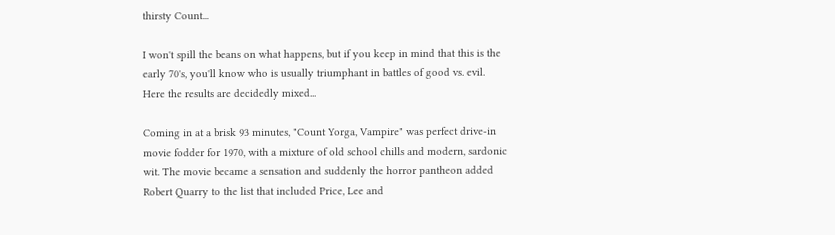thirsty Count...

I won't spill the beans on what happens, but if you keep in mind that this is the early 70's, you'll know who is usually triumphant in battles of good vs. evil. Here the results are decidedly mixed...

Coming in at a brisk 93 minutes, "Count Yorga, Vampire" was perfect drive-in movie fodder for 1970, with a mixture of old school chills and modern, sardonic wit. The movie became a sensation and suddenly the horror pantheon added Robert Quarry to the list that included Price, Lee and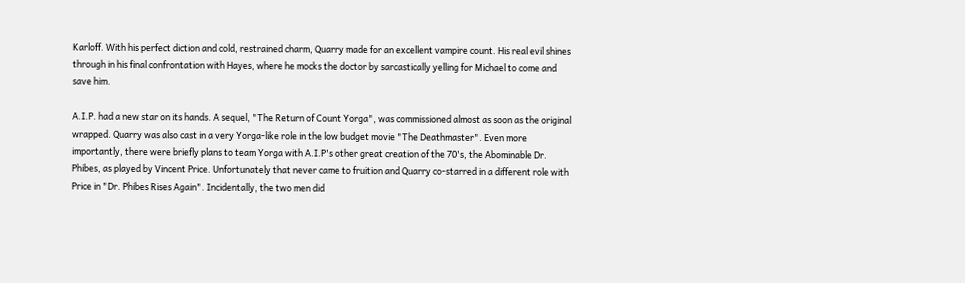Karloff. With his perfect diction and cold, restrained charm, Quarry made for an excellent vampire count. His real evil shines through in his final confrontation with Hayes, where he mocks the doctor by sarcastically yelling for Michael to come and save him.

A.I.P. had a new star on its hands. A sequel, "The Return of Count Yorga", was commissioned almost as soon as the original wrapped. Quarry was also cast in a very Yorga-like role in the low budget movie "The Deathmaster". Even more importantly, there were briefly plans to team Yorga with A.I.P's other great creation of the 70's, the Abominable Dr. Phibes, as played by Vincent Price. Unfortunately that never came to fruition and Quarry co-starred in a different role with Price in "Dr. Phibes Rises Again". Incidentally, the two men did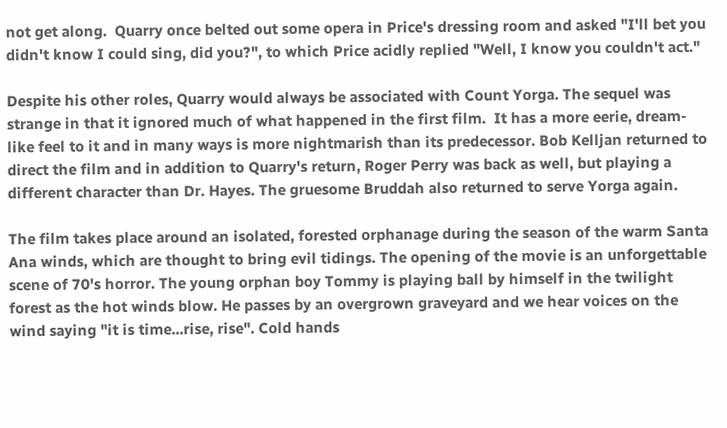not get along.  Quarry once belted out some opera in Price's dressing room and asked "I'll bet you didn't know I could sing, did you?", to which Price acidly replied "Well, I know you couldn't act."

Despite his other roles, Quarry would always be associated with Count Yorga. The sequel was strange in that it ignored much of what happened in the first film.  It has a more eerie, dream-like feel to it and in many ways is more nightmarish than its predecessor. Bob Kelljan returned to direct the film and in addition to Quarry's return, Roger Perry was back as well, but playing a different character than Dr. Hayes. The gruesome Bruddah also returned to serve Yorga again.

The film takes place around an isolated, forested orphanage during the season of the warm Santa Ana winds, which are thought to bring evil tidings. The opening of the movie is an unforgettable scene of 70's horror. The young orphan boy Tommy is playing ball by himself in the twilight forest as the hot winds blow. He passes by an overgrown graveyard and we hear voices on the wind saying "it is time...rise, rise". Cold hands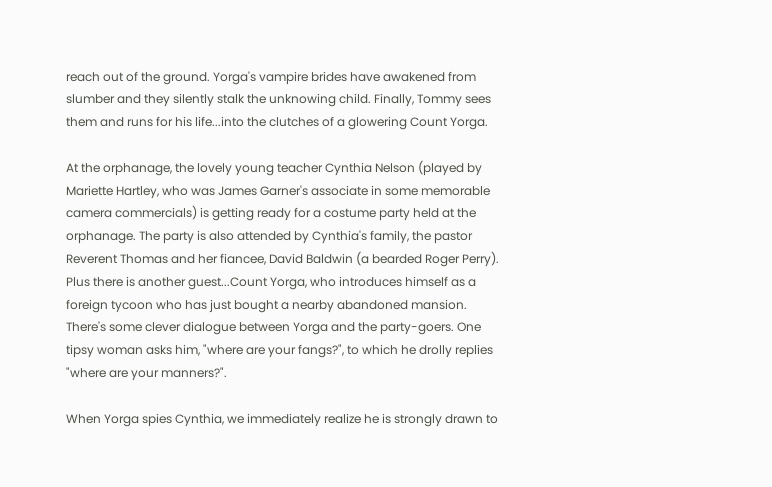reach out of the ground. Yorga's vampire brides have awakened from slumber and they silently stalk the unknowing child. Finally, Tommy sees them and runs for his life...into the clutches of a glowering Count Yorga.

At the orphanage, the lovely young teacher Cynthia Nelson (played by Mariette Hartley, who was James Garner's associate in some memorable camera commercials) is getting ready for a costume party held at the orphanage. The party is also attended by Cynthia's family, the pastor Reverent Thomas and her fiancee, David Baldwin (a bearded Roger Perry). Plus there is another guest...Count Yorga, who introduces himself as a foreign tycoon who has just bought a nearby abandoned mansion. There's some clever dialogue between Yorga and the party-goers. One tipsy woman asks him, "where are your fangs?", to which he drolly replies "where are your manners?".

When Yorga spies Cynthia, we immediately realize he is strongly drawn to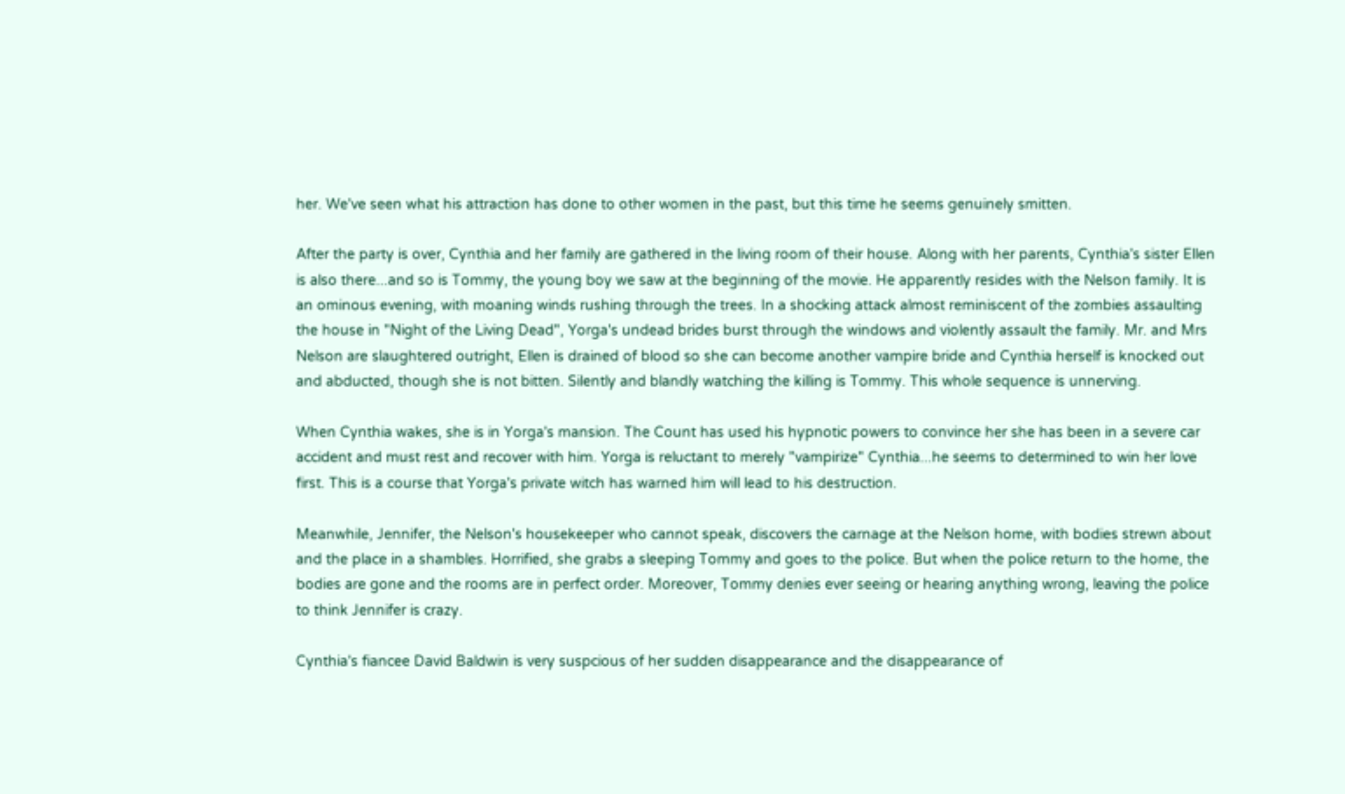her. We've seen what his attraction has done to other women in the past, but this time he seems genuinely smitten.

After the party is over, Cynthia and her family are gathered in the living room of their house. Along with her parents, Cynthia's sister Ellen is also there...and so is Tommy, the young boy we saw at the beginning of the movie. He apparently resides with the Nelson family. It is an ominous evening, with moaning winds rushing through the trees. In a shocking attack almost reminiscent of the zombies assaulting the house in "Night of the Living Dead", Yorga's undead brides burst through the windows and violently assault the family. Mr. and Mrs Nelson are slaughtered outright, Ellen is drained of blood so she can become another vampire bride and Cynthia herself is knocked out and abducted, though she is not bitten. Silently and blandly watching the killing is Tommy. This whole sequence is unnerving.

When Cynthia wakes, she is in Yorga's mansion. The Count has used his hypnotic powers to convince her she has been in a severe car accident and must rest and recover with him. Yorga is reluctant to merely "vampirize" Cynthia...he seems to determined to win her love first. This is a course that Yorga's private witch has warned him will lead to his destruction.

Meanwhile, Jennifer, the Nelson's housekeeper who cannot speak, discovers the carnage at the Nelson home, with bodies strewn about and the place in a shambles. Horrified, she grabs a sleeping Tommy and goes to the police. But when the police return to the home, the bodies are gone and the rooms are in perfect order. Moreover, Tommy denies ever seeing or hearing anything wrong, leaving the police to think Jennifer is crazy.

Cynthia's fiancee David Baldwin is very suspcious of her sudden disappearance and the disappearance of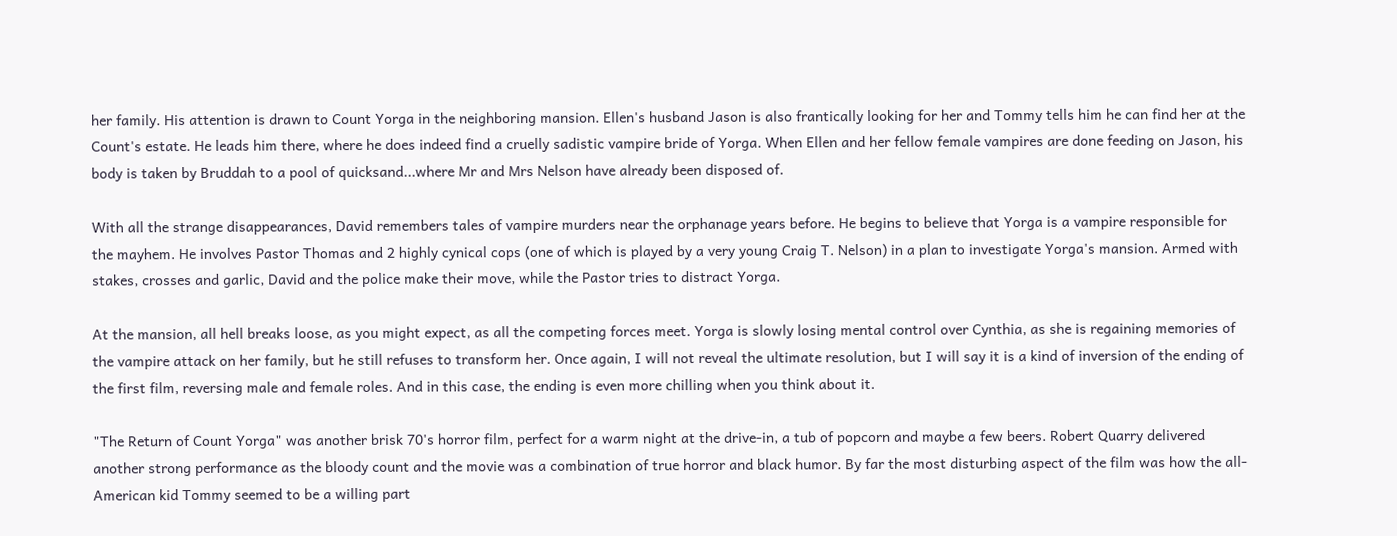her family. His attention is drawn to Count Yorga in the neighboring mansion. Ellen's husband Jason is also frantically looking for her and Tommy tells him he can find her at the Count's estate. He leads him there, where he does indeed find a cruelly sadistic vampire bride of Yorga. When Ellen and her fellow female vampires are done feeding on Jason, his body is taken by Bruddah to a pool of quicksand...where Mr and Mrs Nelson have already been disposed of.

With all the strange disappearances, David remembers tales of vampire murders near the orphanage years before. He begins to believe that Yorga is a vampire responsible for the mayhem. He involves Pastor Thomas and 2 highly cynical cops (one of which is played by a very young Craig T. Nelson) in a plan to investigate Yorga's mansion. Armed with stakes, crosses and garlic, David and the police make their move, while the Pastor tries to distract Yorga.

At the mansion, all hell breaks loose, as you might expect, as all the competing forces meet. Yorga is slowly losing mental control over Cynthia, as she is regaining memories of the vampire attack on her family, but he still refuses to transform her. Once again, I will not reveal the ultimate resolution, but I will say it is a kind of inversion of the ending of the first film, reversing male and female roles. And in this case, the ending is even more chilling when you think about it.

"The Return of Count Yorga" was another brisk 70's horror film, perfect for a warm night at the drive-in, a tub of popcorn and maybe a few beers. Robert Quarry delivered another strong performance as the bloody count and the movie was a combination of true horror and black humor. By far the most disturbing aspect of the film was how the all-American kid Tommy seemed to be a willing part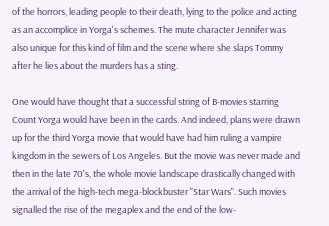of the horrors, leading people to their death, lying to the police and acting as an accomplice in Yorga's schemes. The mute character Jennifer was also unique for this kind of film and the scene where she slaps Tommy after he lies about the murders has a sting.

One would have thought that a successful string of B-movies starring Count Yorga would have been in the cards. And indeed, plans were drawn up for the third Yorga movie that would have had him ruling a vampire kingdom in the sewers of Los Angeles. But the movie was never made and then in the late 70's, the whole movie landscape drastically changed with the arrival of the high-tech mega-blockbuster "Star Wars". Such movies signalled the rise of the megaplex and the end of the low-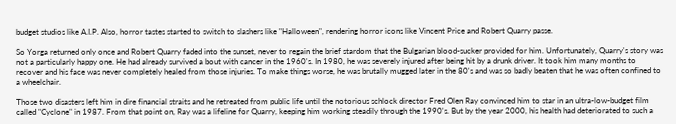budget studios like A.I.P. Also, horror tastes started to switch to slashers like "Halloween", rendering horror icons like Vincent Price and Robert Quarry passe.

So Yorga returned only once and Robert Quarry faded into the sunset, never to regain the brief stardom that the Bulgarian blood-sucker provided for him. Unfortunately, Quarry's story was not a particularly happy one. He had already survived a bout with cancer in the 1960's. In 1980, he was severely injured after being hit by a drunk driver. It took him many months to recover and his face was never completely healed from those injuries. To make things worse, he was brutally mugged later in the 80's and was so badly beaten that he was often confined to a wheelchair.

Those two disasters left him in dire financial straits and he retreated from public life until the notorious schlock director Fred Olen Ray convinced him to star in an ultra-low-budget film called "Cyclone" in 1987. From that point on, Ray was a lifeline for Quarry, keeping him working steadily through the 1990's. But by the year 2000, his health had deteriorated to such a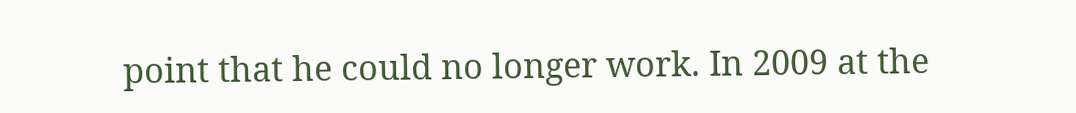point that he could no longer work. In 2009 at the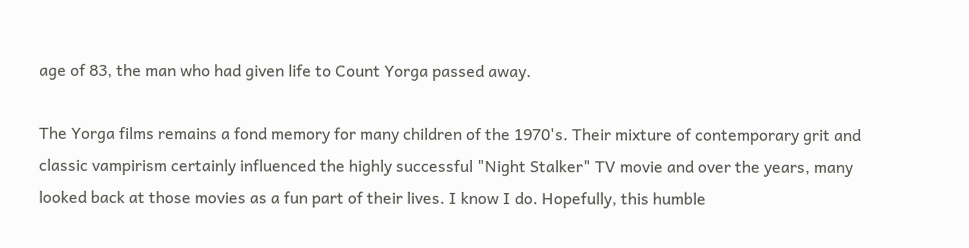age of 83, the man who had given life to Count Yorga passed away.

The Yorga films remains a fond memory for many children of the 1970's. Their mixture of contemporary grit and classic vampirism certainly influenced the highly successful "Night Stalker" TV movie and over the years, many looked back at those movies as a fun part of their lives. I know I do. Hopefully, this humble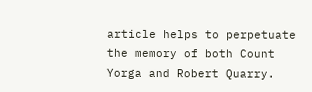article helps to perpetuate the memory of both Count Yorga and Robert Quarry.